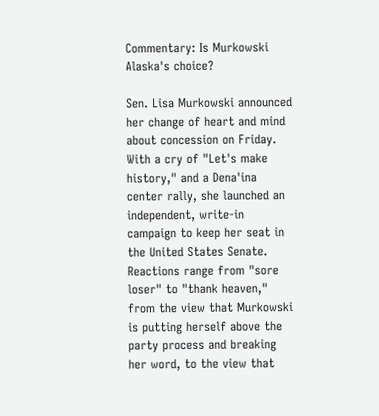Commentary: Is Murkowski Alaska's choice?

Sen. Lisa Murkowski announced her change of heart and mind about concession on Friday. With a cry of "Let's make history," and a Dena'ina center rally, she launched an independent, write-in campaign to keep her seat in the United States Senate. Reactions range from "sore loser" to "thank heaven," from the view that Murkowski is putting herself above the party process and breaking her word, to the view that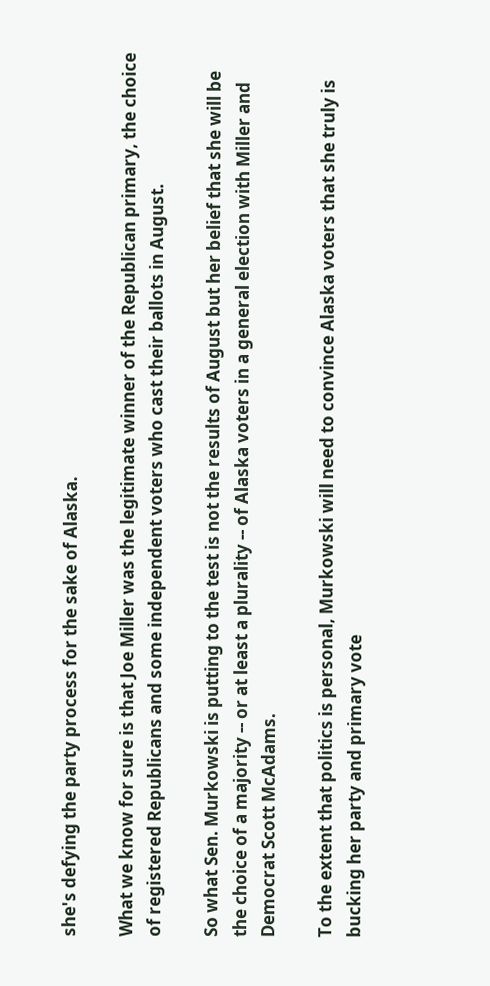she's defying the party process for the sake of Alaska.

What we know for sure is that Joe Miller was the legitimate winner of the Republican primary, the choice of registered Republicans and some independent voters who cast their ballots in August.

So what Sen. Murkowski is putting to the test is not the results of August but her belief that she will be the choice of a majority -- or at least a plurality -- of Alaska voters in a general election with Miller and Democrat Scott McAdams.

To the extent that politics is personal, Murkowski will need to convince Alaska voters that she truly is bucking her party and primary vote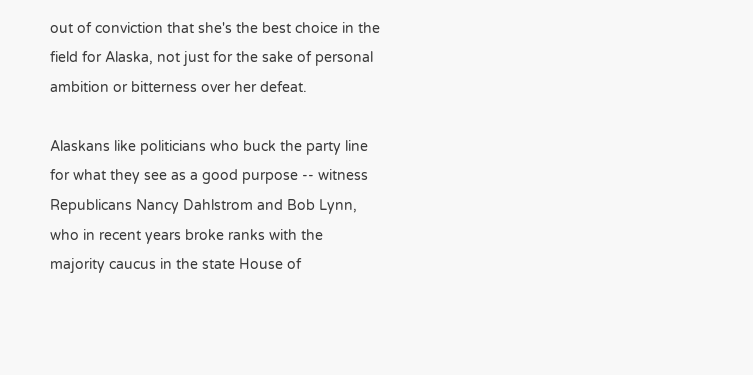out of conviction that she's the best choice in the field for Alaska, not just for the sake of personal ambition or bitterness over her defeat.

Alaskans like politicians who buck the party line for what they see as a good purpose -- witness Republicans Nancy Dahlstrom and Bob Lynn, who in recent years broke ranks with the majority caucus in the state House of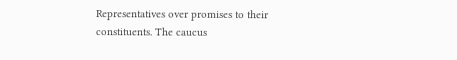Representatives over promises to their constituents. The caucus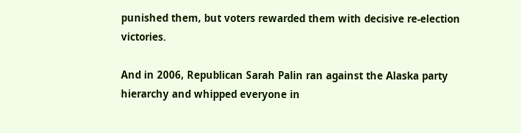punished them, but voters rewarded them with decisive re-election victories.

And in 2006, Republican Sarah Palin ran against the Alaska party hierarchy and whipped everyone in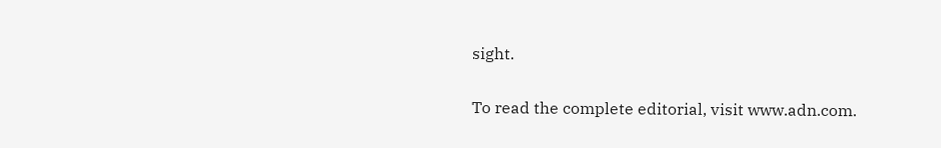sight.

To read the complete editorial, visit www.adn.com.